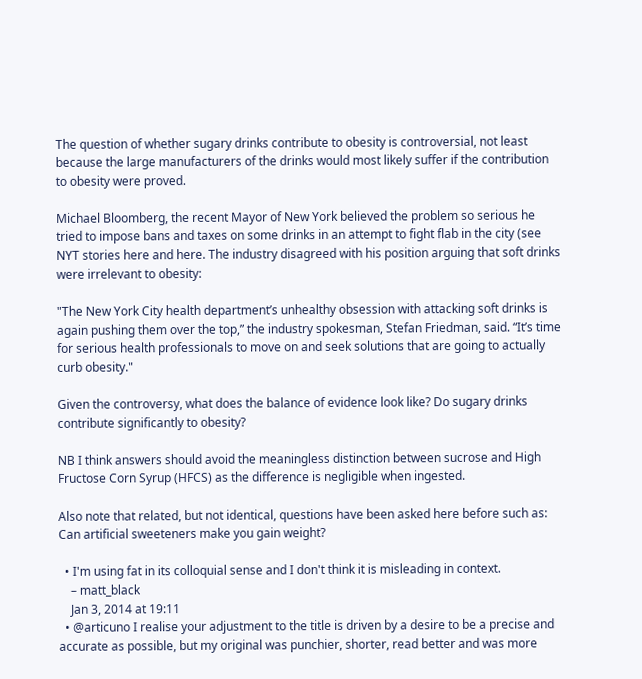The question of whether sugary drinks contribute to obesity is controversial, not least because the large manufacturers of the drinks would most likely suffer if the contribution to obesity were proved.

Michael Bloomberg, the recent Mayor of New York believed the problem so serious he tried to impose bans and taxes on some drinks in an attempt to fight flab in the city (see NYT stories here and here. The industry disagreed with his position arguing that soft drinks were irrelevant to obesity:

"The New York City health department’s unhealthy obsession with attacking soft drinks is again pushing them over the top,” the industry spokesman, Stefan Friedman, said. “It’s time for serious health professionals to move on and seek solutions that are going to actually curb obesity."

Given the controversy, what does the balance of evidence look like? Do sugary drinks contribute significantly to obesity?

NB I think answers should avoid the meaningless distinction between sucrose and High Fructose Corn Syrup (HFCS) as the difference is negligible when ingested.

Also note that related, but not identical, questions have been asked here before such as: Can artificial sweeteners make you gain weight?

  • I'm using fat in its colloquial sense and I don't think it is misleading in context.
    – matt_black
    Jan 3, 2014 at 19:11
  • @articuno I realise your adjustment to the title is driven by a desire to be a precise and accurate as possible, but my original was punchier, shorter, read better and was more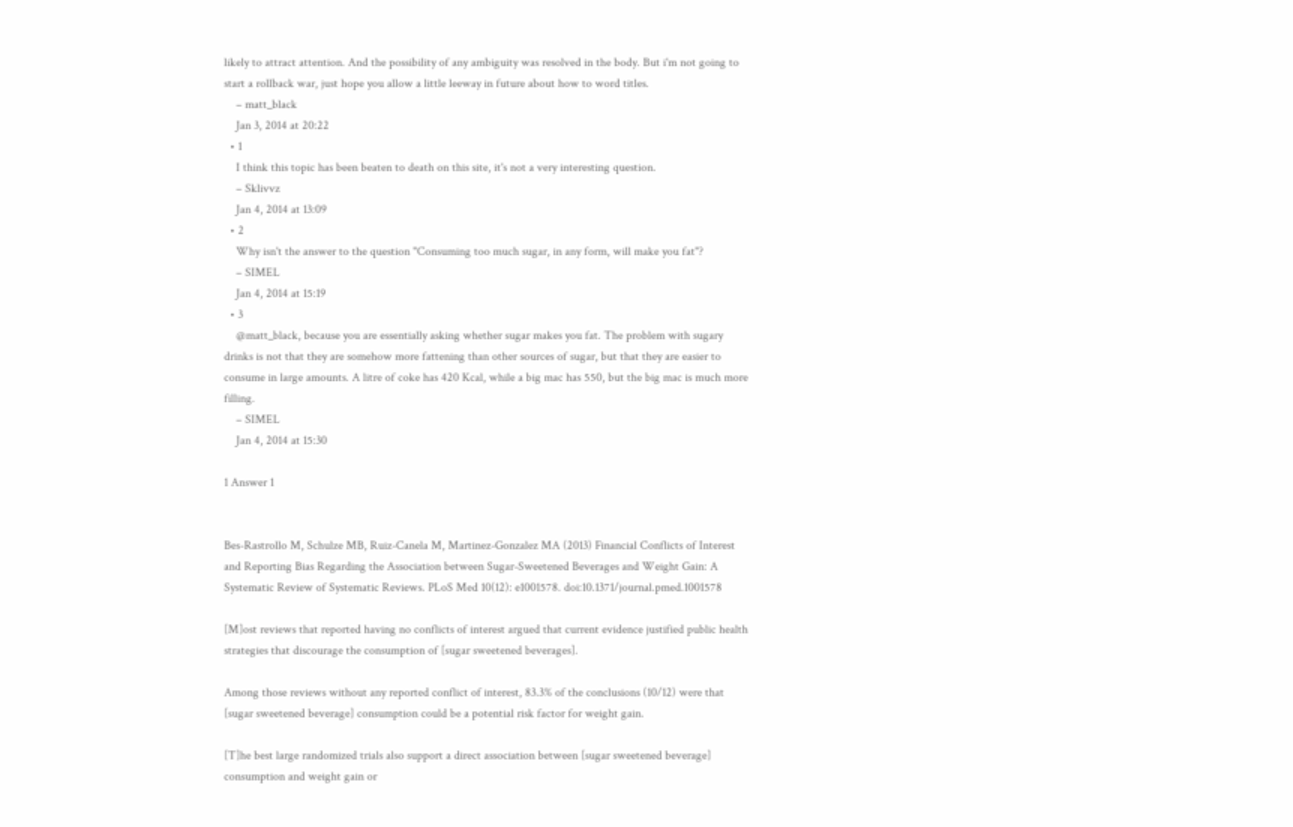likely to attract attention. And the possibility of any ambiguity was resolved in the body. But i'm not going to start a rollback war, just hope you allow a little leeway in future about how to word titles.
    – matt_black
    Jan 3, 2014 at 20:22
  • 1
    I think this topic has been beaten to death on this site, it's not a very interesting question.
    – Sklivvz
    Jan 4, 2014 at 13:09
  • 2
    Why isn't the answer to the question "Consuming too much sugar, in any form, will make you fat"?
    – SIMEL
    Jan 4, 2014 at 15:19
  • 3
    @matt_black, because you are essentially asking whether sugar makes you fat. The problem with sugary drinks is not that they are somehow more fattening than other sources of sugar, but that they are easier to consume in large amounts. A litre of coke has 420 Kcal, while a big mac has 550, but the big mac is much more filling.
    – SIMEL
    Jan 4, 2014 at 15:30

1 Answer 1


Bes-Rastrollo M, Schulze MB, Ruiz-Canela M, Martinez-Gonzalez MA (2013) Financial Conflicts of Interest and Reporting Bias Regarding the Association between Sugar-Sweetened Beverages and Weight Gain: A Systematic Review of Systematic Reviews. PLoS Med 10(12): e1001578. doi:10.1371/journal.pmed.1001578

[M]ost reviews that reported having no conflicts of interest argued that current evidence justified public health strategies that discourage the consumption of [sugar sweetened beverages].

Among those reviews without any reported conflict of interest, 83.3% of the conclusions (10/12) were that [sugar sweetened beverage] consumption could be a potential risk factor for weight gain.

[T]he best large randomized trials also support a direct association between [sugar sweetened beverage] consumption and weight gain or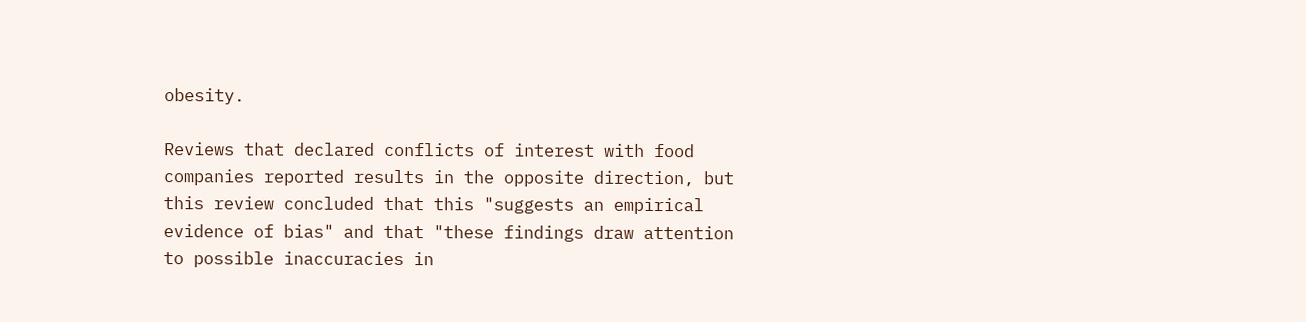obesity.

Reviews that declared conflicts of interest with food companies reported results in the opposite direction, but this review concluded that this "suggests an empirical evidence of bias" and that "these findings draw attention to possible inaccuracies in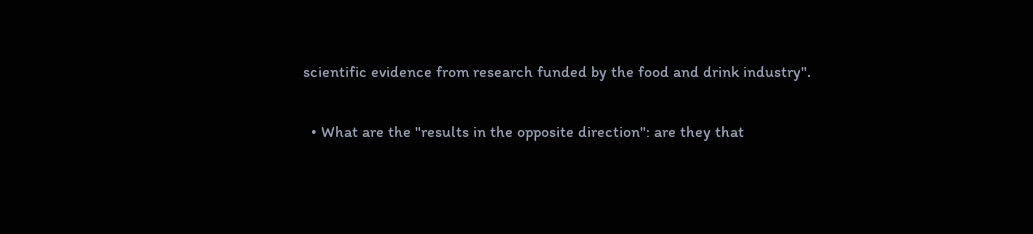scientific evidence from research funded by the food and drink industry".

  • What are the "results in the opposite direction": are they that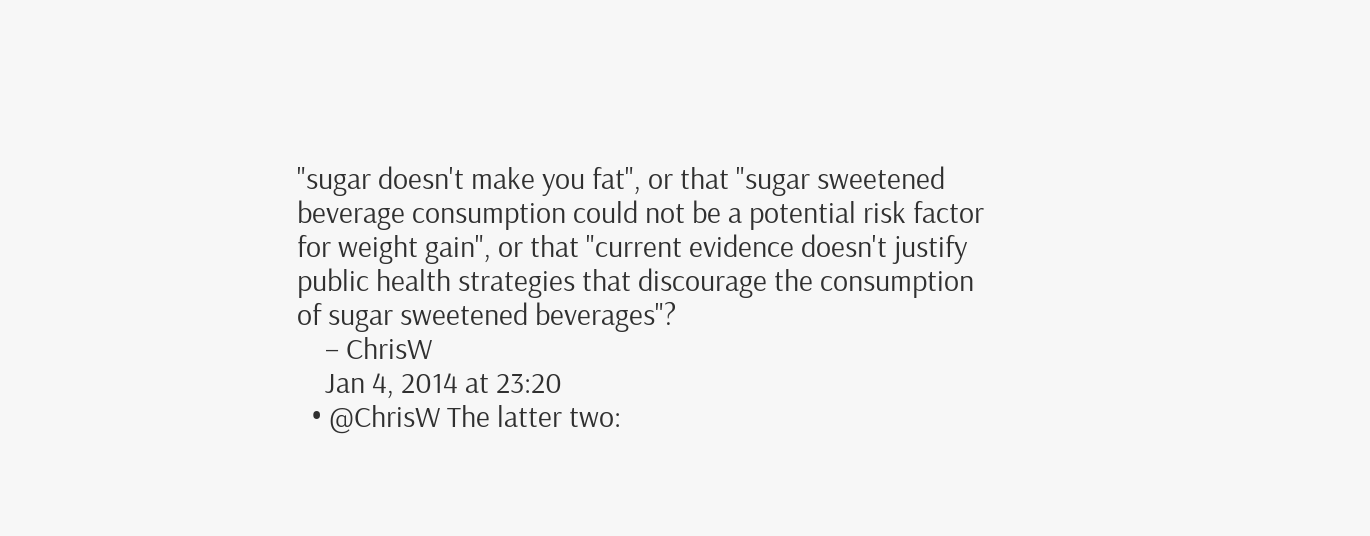"sugar doesn't make you fat", or that "sugar sweetened beverage consumption could not be a potential risk factor for weight gain", or that "current evidence doesn't justify public health strategies that discourage the consumption of sugar sweetened beverages"?
    – ChrisW
    Jan 4, 2014 at 23:20
  • @ChrisW The latter two: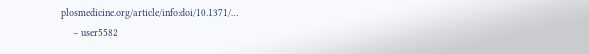plosmedicine.org/article/info:doi/10.1371/…
    – user5582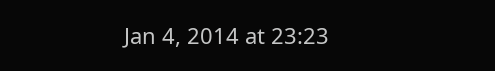Jan 4, 2014 at 23:23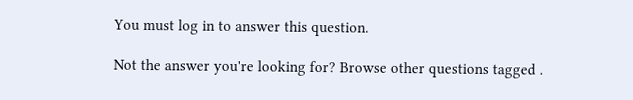You must log in to answer this question.

Not the answer you're looking for? Browse other questions tagged .